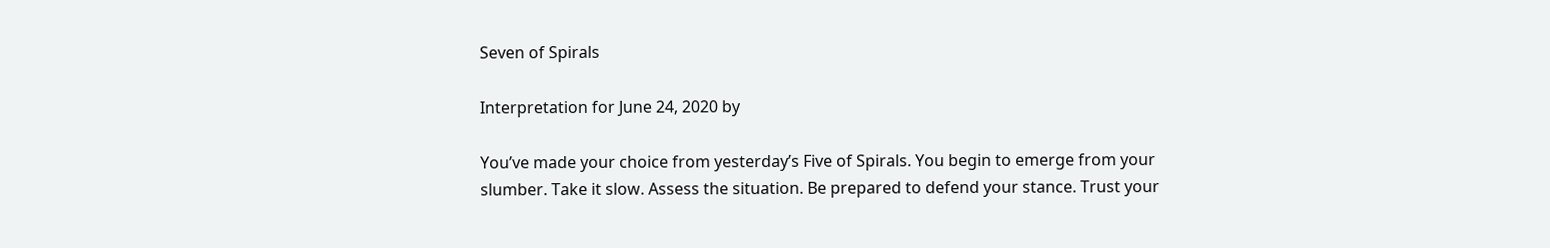Seven of Spirals

Interpretation for June 24, 2020 by

You’ve made your choice from yesterday’s Five of Spirals. You begin to emerge from your slumber. Take it slow. Assess the situation. Be prepared to defend your stance. Trust your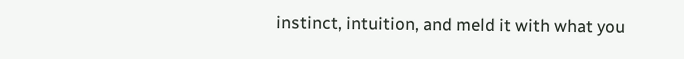instinct, intuition, and meld it with what you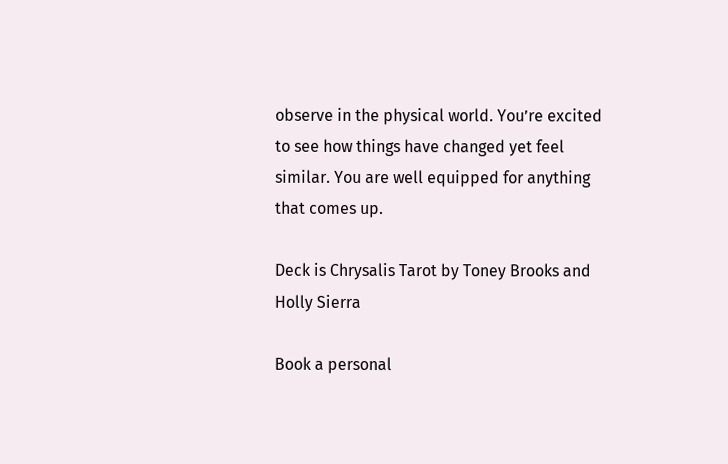observe in the physical world. You’re excited to see how things have changed yet feel similar. You are well equipped for anything that comes up.

Deck is Chrysalis Tarot by Toney Brooks and Holly Sierra

Book a personal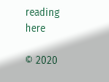reading here

© 2020